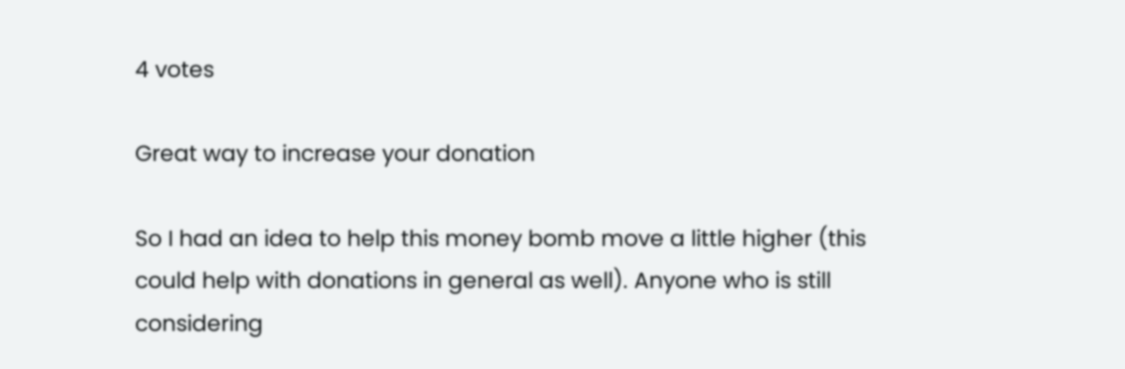4 votes

Great way to increase your donation

So I had an idea to help this money bomb move a little higher (this could help with donations in general as well). Anyone who is still considering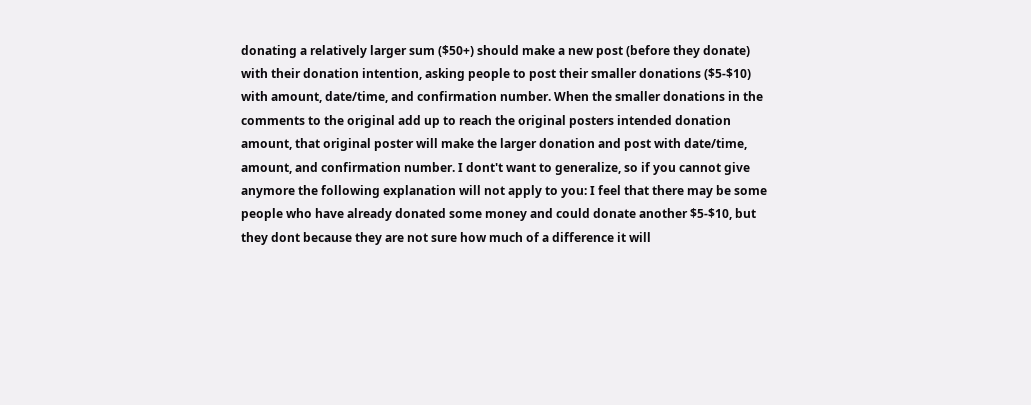donating a relatively larger sum ($50+) should make a new post (before they donate) with their donation intention, asking people to post their smaller donations ($5-$10) with amount, date/time, and confirmation number. When the smaller donations in the comments to the original add up to reach the original posters intended donation amount, that original poster will make the larger donation and post with date/time, amount, and confirmation number. I dont't want to generalize, so if you cannot give anymore the following explanation will not apply to you: I feel that there may be some people who have already donated some money and could donate another $5-$10, but they dont because they are not sure how much of a difference it will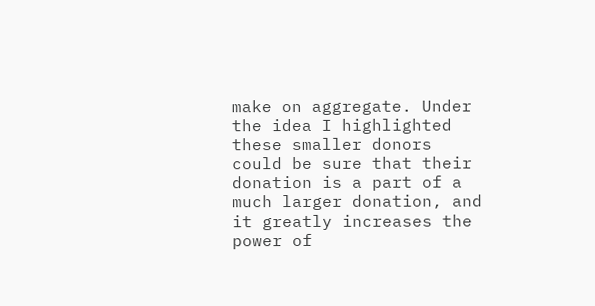make on aggregate. Under the idea I highlighted these smaller donors could be sure that their donation is a part of a much larger donation, and it greatly increases the power of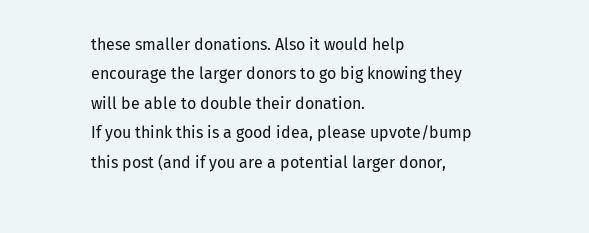these smaller donations. Also it would help encourage the larger donors to go big knowing they will be able to double their donation.
If you think this is a good idea, please upvote/bump this post (and if you are a potential larger donor,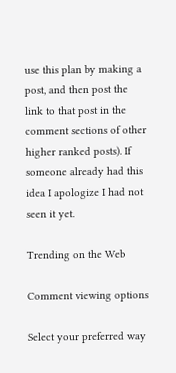use this plan by making a post, and then post the link to that post in the comment sections of other higher ranked posts). If someone already had this idea I apologize I had not seen it yet.

Trending on the Web

Comment viewing options

Select your preferred way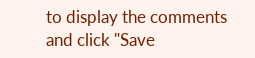to display the comments and click "Save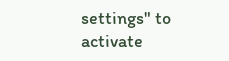settings" to activate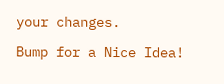your changes.

Bump for a Nice Idea!